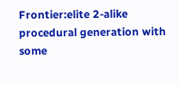Frontier:elite 2-alike procedural generation with some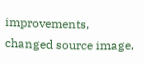improvements, changed source image,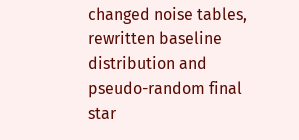changed noise tables, rewritten baseline distribution and pseudo-random final star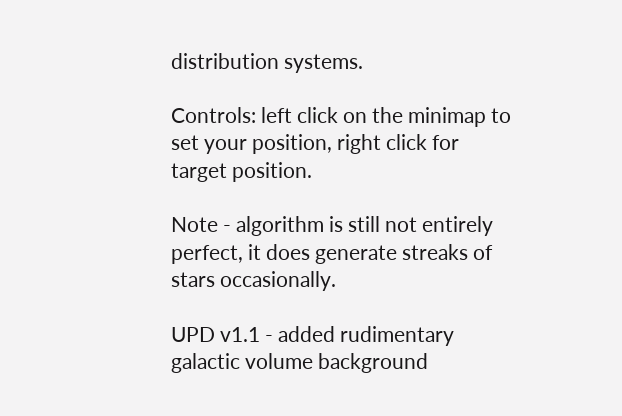distribution systems.

Controls: left click on the minimap to set your position, right click for target position.

Note - algorithm is still not entirely perfect, it does generate streaks of stars occasionally.

UPD v1.1 - added rudimentary galactic volume background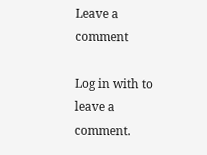Leave a comment

Log in with to leave a comment.